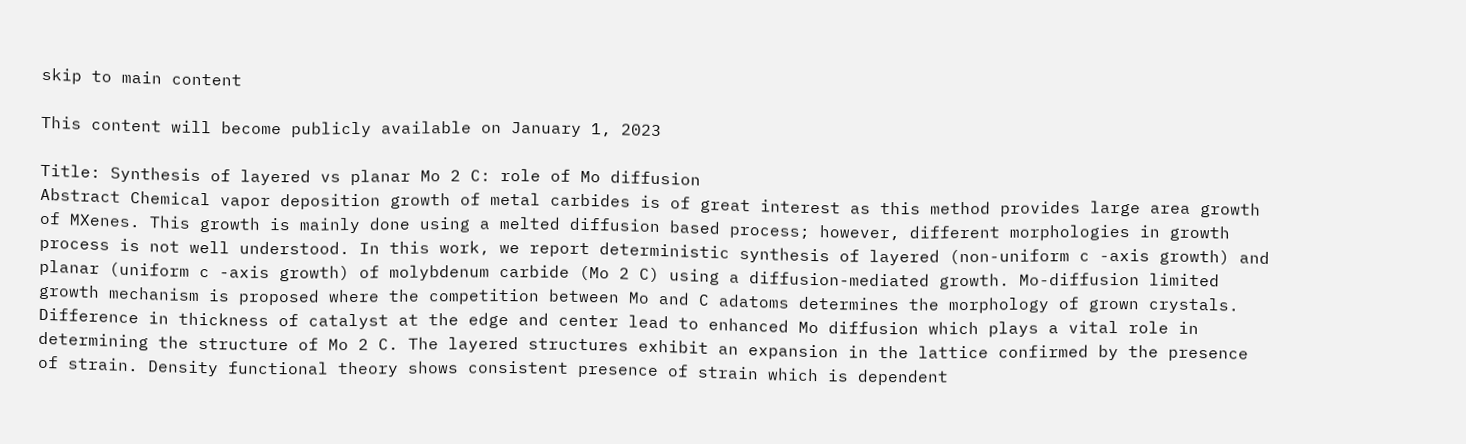skip to main content

This content will become publicly available on January 1, 2023

Title: Synthesis of layered vs planar Mo 2 C: role of Mo diffusion
Abstract Chemical vapor deposition growth of metal carbides is of great interest as this method provides large area growth of MXenes. This growth is mainly done using a melted diffusion based process; however, different morphologies in growth process is not well understood. In this work, we report deterministic synthesis of layered (non-uniform c -axis growth) and planar (uniform c -axis growth) of molybdenum carbide (Mo 2 C) using a diffusion-mediated growth. Mo-diffusion limited growth mechanism is proposed where the competition between Mo and C adatoms determines the morphology of grown crystals. Difference in thickness of catalyst at the edge and center lead to enhanced Mo diffusion which plays a vital role in determining the structure of Mo 2 C. The layered structures exhibit an expansion in the lattice confirmed by the presence of strain. Density functional theory shows consistent presence of strain which is dependent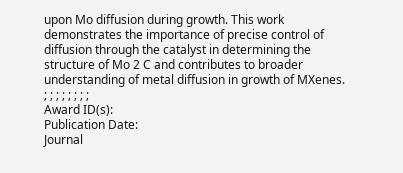upon Mo diffusion during growth. This work demonstrates the importance of precise control of diffusion through the catalyst in determining the structure of Mo 2 C and contributes to broader understanding of metal diffusion in growth of MXenes.
; ; ; ; ; ; ; ;
Award ID(s):
Publication Date:
Journal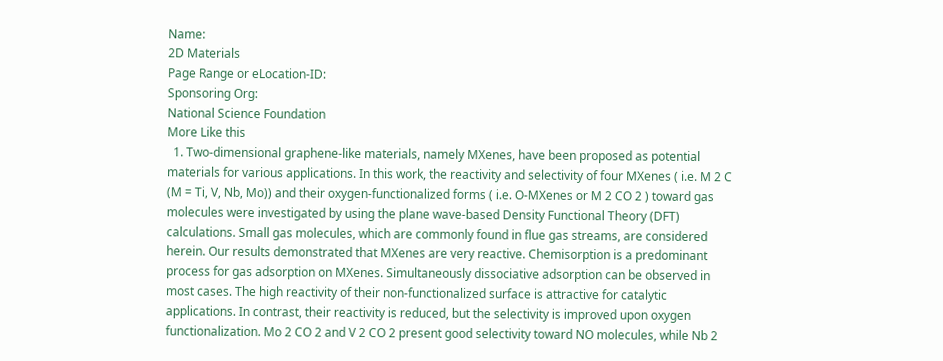Name:
2D Materials
Page Range or eLocation-ID:
Sponsoring Org:
National Science Foundation
More Like this
  1. Two-dimensional graphene-like materials, namely MXenes, have been proposed as potential materials for various applications. In this work, the reactivity and selectivity of four MXenes ( i.e. M 2 C (M = Ti, V, Nb, Mo)) and their oxygen-functionalized forms ( i.e. O-MXenes or M 2 CO 2 ) toward gas molecules were investigated by using the plane wave-based Density Functional Theory (DFT) calculations. Small gas molecules, which are commonly found in flue gas streams, are considered herein. Our results demonstrated that MXenes are very reactive. Chemisorption is a predominant process for gas adsorption on MXenes. Simultaneously dissociative adsorption can be observed in most cases. The high reactivity of their non-functionalized surface is attractive for catalytic applications. In contrast, their reactivity is reduced, but the selectivity is improved upon oxygen functionalization. Mo 2 CO 2 and V 2 CO 2 present good selectivity toward NO molecules, while Nb 2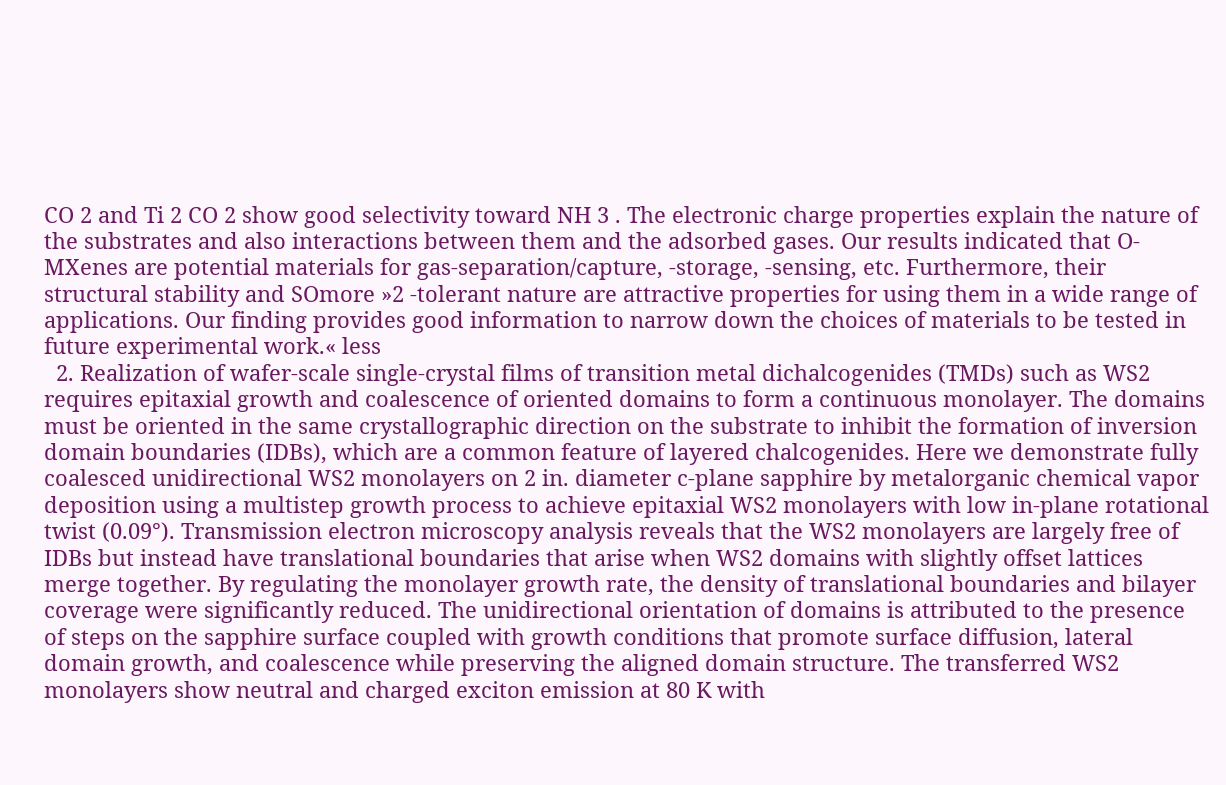CO 2 and Ti 2 CO 2 show good selectivity toward NH 3 . The electronic charge properties explain the nature of the substrates and also interactions between them and the adsorbed gases. Our results indicated that O-MXenes are potential materials for gas-separation/capture, -storage, -sensing, etc. Furthermore, their structural stability and SOmore »2 -tolerant nature are attractive properties for using them in a wide range of applications. Our finding provides good information to narrow down the choices of materials to be tested in future experimental work.« less
  2. Realization of wafer-scale single-crystal films of transition metal dichalcogenides (TMDs) such as WS2 requires epitaxial growth and coalescence of oriented domains to form a continuous monolayer. The domains must be oriented in the same crystallographic direction on the substrate to inhibit the formation of inversion domain boundaries (IDBs), which are a common feature of layered chalcogenides. Here we demonstrate fully coalesced unidirectional WS2 monolayers on 2 in. diameter c-plane sapphire by metalorganic chemical vapor deposition using a multistep growth process to achieve epitaxial WS2 monolayers with low in-plane rotational twist (0.09°). Transmission electron microscopy analysis reveals that the WS2 monolayers are largely free of IDBs but instead have translational boundaries that arise when WS2 domains with slightly offset lattices merge together. By regulating the monolayer growth rate, the density of translational boundaries and bilayer coverage were significantly reduced. The unidirectional orientation of domains is attributed to the presence of steps on the sapphire surface coupled with growth conditions that promote surface diffusion, lateral domain growth, and coalescence while preserving the aligned domain structure. The transferred WS2 monolayers show neutral and charged exciton emission at 80 K with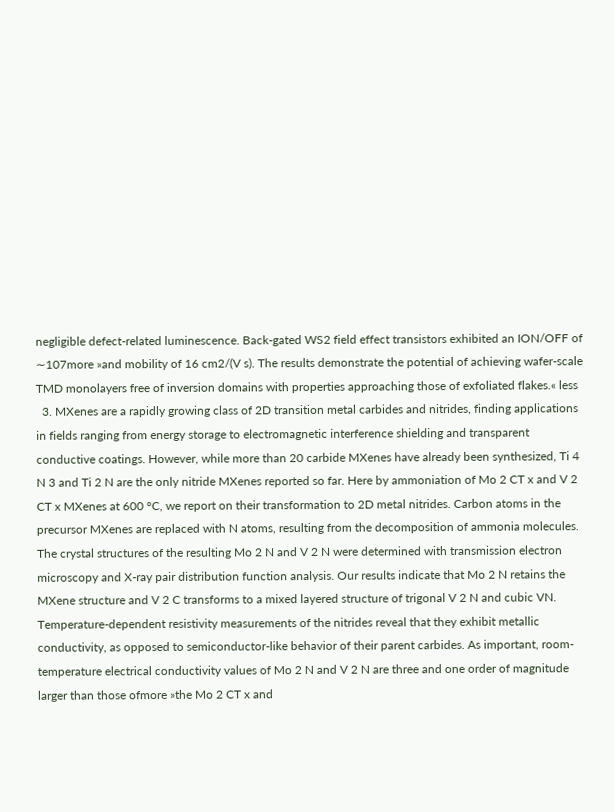negligible defect-related luminescence. Back-gated WS2 field effect transistors exhibited an ION/OFF of ∼107more »and mobility of 16 cm2/(V s). The results demonstrate the potential of achieving wafer-scale TMD monolayers free of inversion domains with properties approaching those of exfoliated flakes.« less
  3. MXenes are a rapidly growing class of 2D transition metal carbides and nitrides, finding applications in fields ranging from energy storage to electromagnetic interference shielding and transparent conductive coatings. However, while more than 20 carbide MXenes have already been synthesized, Ti 4 N 3 and Ti 2 N are the only nitride MXenes reported so far. Here by ammoniation of Mo 2 CT x and V 2 CT x MXenes at 600 °C, we report on their transformation to 2D metal nitrides. Carbon atoms in the precursor MXenes are replaced with N atoms, resulting from the decomposition of ammonia molecules. The crystal structures of the resulting Mo 2 N and V 2 N were determined with transmission electron microscopy and X-ray pair distribution function analysis. Our results indicate that Mo 2 N retains the MXene structure and V 2 C transforms to a mixed layered structure of trigonal V 2 N and cubic VN. Temperature-dependent resistivity measurements of the nitrides reveal that they exhibit metallic conductivity, as opposed to semiconductor-like behavior of their parent carbides. As important, room-temperature electrical conductivity values of Mo 2 N and V 2 N are three and one order of magnitude larger than those ofmore »the Mo 2 CT x and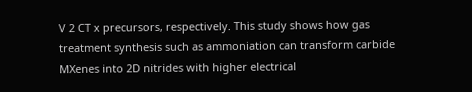V 2 CT x precursors, respectively. This study shows how gas treatment synthesis such as ammoniation can transform carbide MXenes into 2D nitrides with higher electrical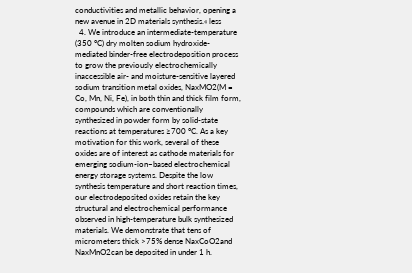conductivities and metallic behavior, opening a new avenue in 2D materials synthesis.« less
  4. We introduce an intermediate-temperature (350 °C) dry molten sodium hydroxide-mediated binder-free electrodeposition process to grow the previously electrochemically inaccessible air- and moisture-sensitive layered sodium transition metal oxides, NaxMO2(M = Co, Mn, Ni, Fe), in both thin and thick film form, compounds which are conventionally synthesized in powder form by solid-state reactions at temperatures ≥700 °C. As a key motivation for this work, several of these oxides are of interest as cathode materials for emerging sodium-ion–based electrochemical energy storage systems. Despite the low synthesis temperature and short reaction times, our electrodeposited oxides retain the key structural and electrochemical performance observed in high-temperature bulk synthesized materials. We demonstrate that tens of micrometers thick >75% dense NaxCoO2and NaxMnO2can be deposited in under 1 h.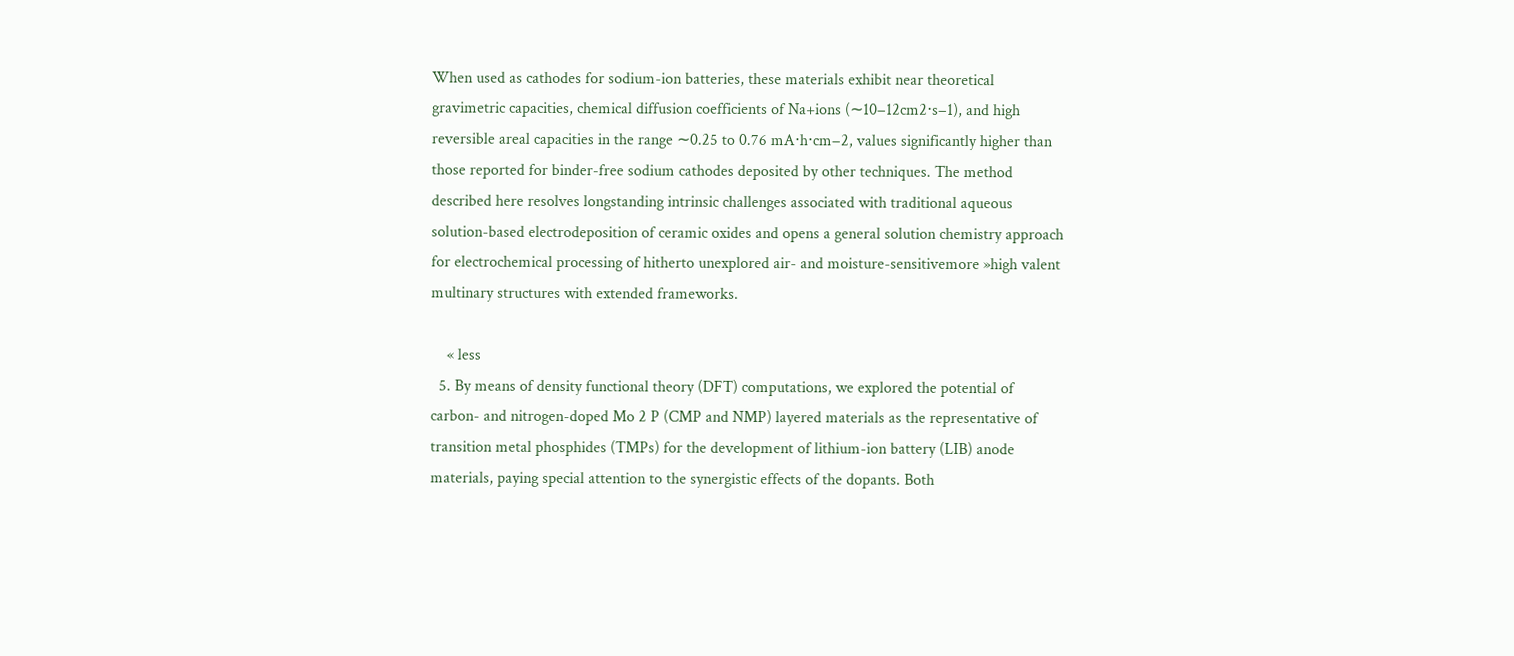When used as cathodes for sodium-ion batteries, these materials exhibit near theoretical gravimetric capacities, chemical diffusion coefficients of Na+ions (∼10−12cm2⋅s−1), and high reversible areal capacities in the range ∼0.25 to 0.76 mA⋅h⋅cm−2, values significantly higher than those reported for binder-free sodium cathodes deposited by other techniques. The method described here resolves longstanding intrinsic challenges associated with traditional aqueous solution-based electrodeposition of ceramic oxides and opens a general solution chemistry approach for electrochemical processing of hitherto unexplored air- and moisture-sensitivemore »high valent multinary structures with extended frameworks.

    « less
  5. By means of density functional theory (DFT) computations, we explored the potential of carbon- and nitrogen-doped Mo 2 P (CMP and NMP) layered materials as the representative of transition metal phosphides (TMPs) for the development of lithium-ion battery (LIB) anode materials, paying special attention to the synergistic effects of the dopants. Both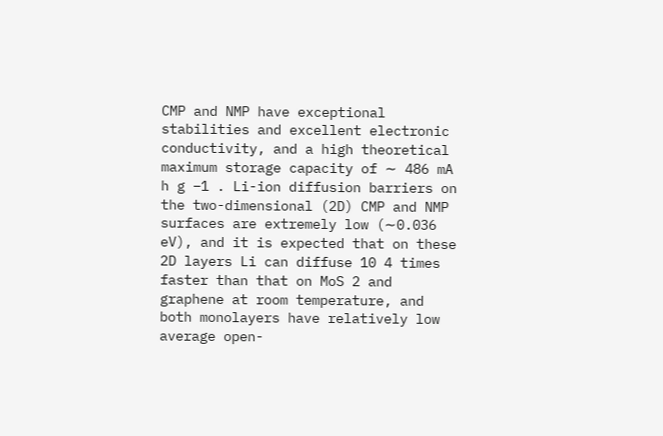CMP and NMP have exceptional stabilities and excellent electronic conductivity, and a high theoretical maximum storage capacity of ∼ 486 mA h g −1 . Li-ion diffusion barriers on the two-dimensional (2D) CMP and NMP surfaces are extremely low (∼0.036 eV), and it is expected that on these 2D layers Li can diffuse 10 4 times faster than that on MoS 2 and graphene at room temperature, and both monolayers have relatively low average open-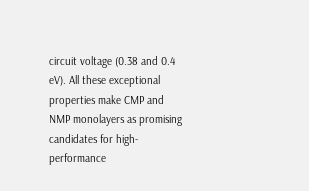circuit voltage (0.38 and 0.4 eV). All these exceptional properties make CMP and NMP monolayers as promising candidates for high-performance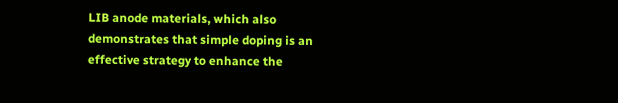LIB anode materials, which also demonstrates that simple doping is an effective strategy to enhance the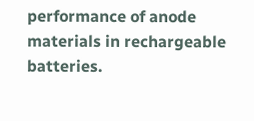performance of anode materials in rechargeable batteries.